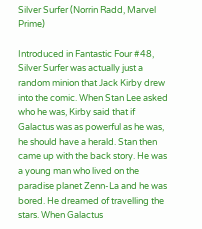Silver Surfer (Norrin Radd, Marvel Prime)

Introduced in Fantastic Four #48, Silver Surfer was actually just a random minion that Jack Kirby drew into the comic. When Stan Lee asked who he was, Kirby said that if Galactus was as powerful as he was, he should have a herald. Stan then came up with the back story. He was a young man who lived on the paradise planet Zenn-La and he was bored. He dreamed of travelling the stars. When Galactus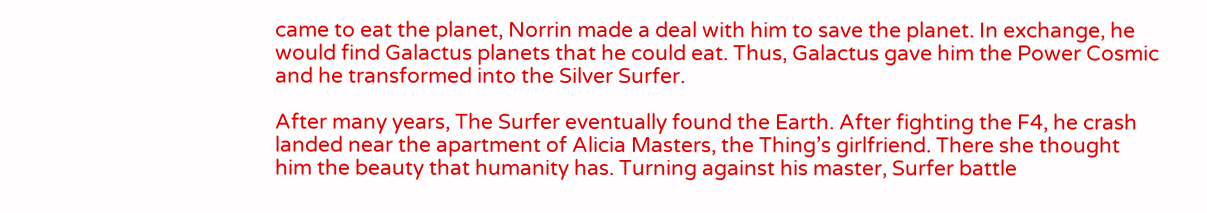came to eat the planet, Norrin made a deal with him to save the planet. In exchange, he would find Galactus planets that he could eat. Thus, Galactus gave him the Power Cosmic and he transformed into the Silver Surfer.

After many years, The Surfer eventually found the Earth. After fighting the F4, he crash landed near the apartment of Alicia Masters, the Thing’s girlfriend. There she thought him the beauty that humanity has. Turning against his master, Surfer battle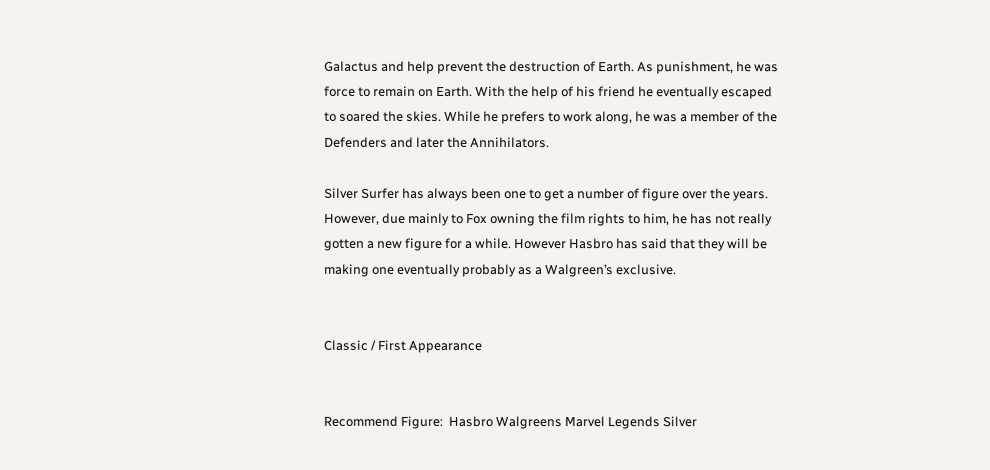Galactus and help prevent the destruction of Earth. As punishment, he was force to remain on Earth. With the help of his friend he eventually escaped to soared the skies. While he prefers to work along, he was a member of the Defenders and later the Annihilators.

Silver Surfer has always been one to get a number of figure over the years. However, due mainly to Fox owning the film rights to him, he has not really gotten a new figure for a while. However Hasbro has said that they will be making one eventually probably as a Walgreen’s exclusive.


Classic / First Appearance


Recommend Figure:  Hasbro Walgreens Marvel Legends Silver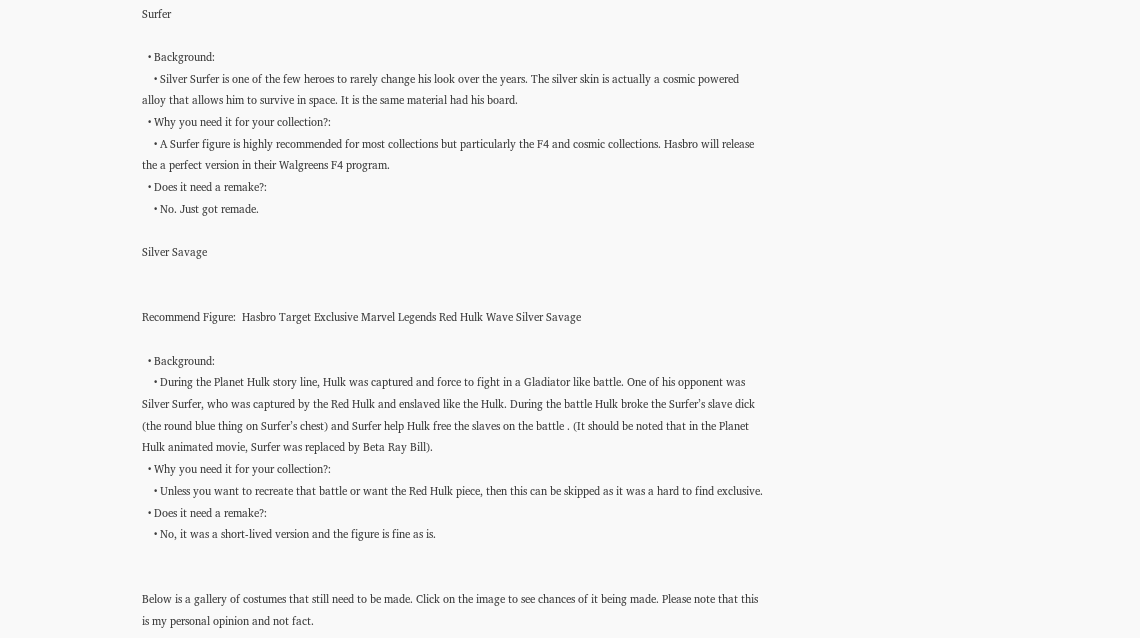Surfer

  • Background:
    • Silver Surfer is one of the few heroes to rarely change his look over the years. The silver skin is actually a cosmic powered alloy that allows him to survive in space. It is the same material had his board.
  • Why you need it for your collection?:
    • A Surfer figure is highly recommended for most collections but particularly the F4 and cosmic collections. Hasbro will release the a perfect version in their Walgreens F4 program.
  • Does it need a remake?:
    • No. Just got remade.

Silver Savage


Recommend Figure:  Hasbro Target Exclusive Marvel Legends Red Hulk Wave Silver Savage

  • Background:
    • During the Planet Hulk story line, Hulk was captured and force to fight in a Gladiator like battle. One of his opponent was Silver Surfer, who was captured by the Red Hulk and enslaved like the Hulk. During the battle Hulk broke the Surfer’s slave dick (the round blue thing on Surfer’s chest) and Surfer help Hulk free the slaves on the battle . (It should be noted that in the Planet Hulk animated movie, Surfer was replaced by Beta Ray Bill).
  • Why you need it for your collection?:
    • Unless you want to recreate that battle or want the Red Hulk piece, then this can be skipped as it was a hard to find exclusive.
  • Does it need a remake?:
    • No, it was a short-lived version and the figure is fine as is.


Below is a gallery of costumes that still need to be made. Click on the image to see chances of it being made. Please note that this is my personal opinion and not fact.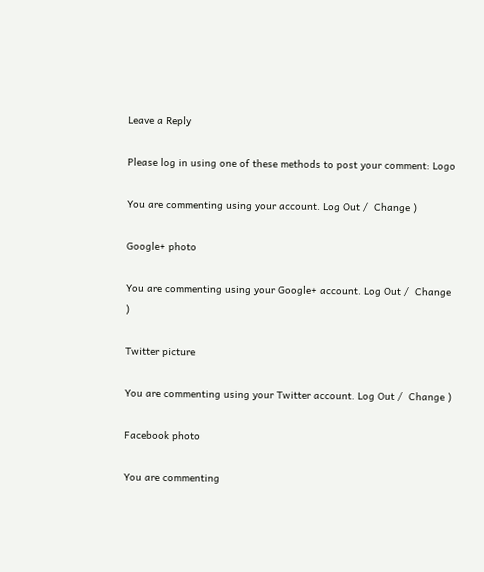Leave a Reply

Please log in using one of these methods to post your comment: Logo

You are commenting using your account. Log Out /  Change )

Google+ photo

You are commenting using your Google+ account. Log Out /  Change )

Twitter picture

You are commenting using your Twitter account. Log Out /  Change )

Facebook photo

You are commenting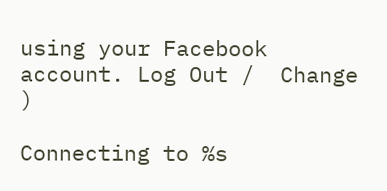using your Facebook account. Log Out /  Change )

Connecting to %s